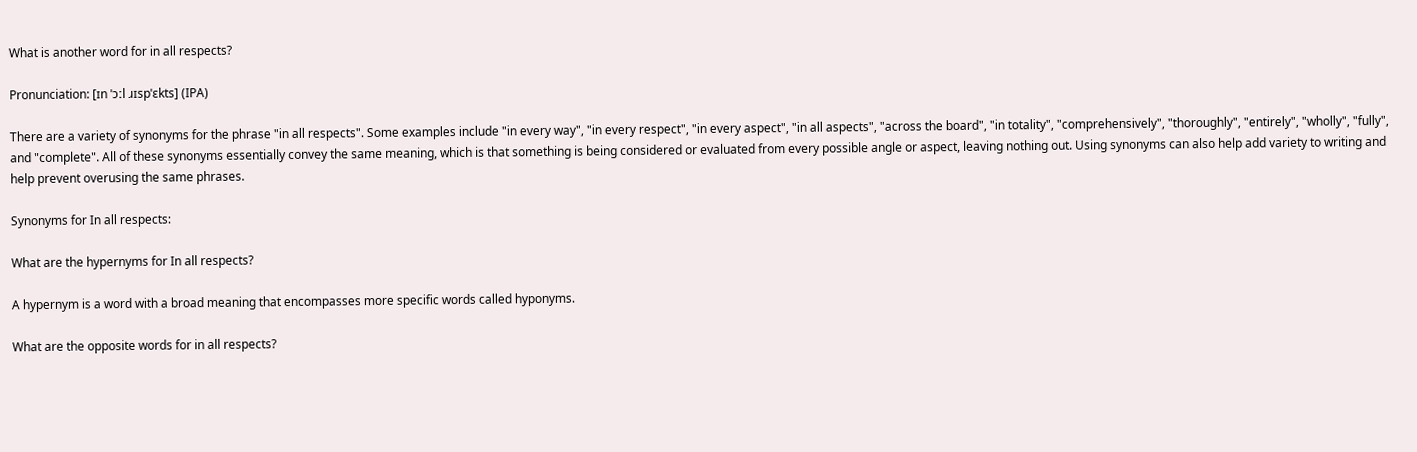What is another word for in all respects?

Pronunciation: [ɪn ˈɔːl ɹɪspˈɛkts] (IPA)

There are a variety of synonyms for the phrase "in all respects". Some examples include "in every way", "in every respect", "in every aspect", "in all aspects", "across the board", "in totality", "comprehensively", "thoroughly", "entirely", "wholly", "fully", and "complete". All of these synonyms essentially convey the same meaning, which is that something is being considered or evaluated from every possible angle or aspect, leaving nothing out. Using synonyms can also help add variety to writing and help prevent overusing the same phrases.

Synonyms for In all respects:

What are the hypernyms for In all respects?

A hypernym is a word with a broad meaning that encompasses more specific words called hyponyms.

What are the opposite words for in all respects?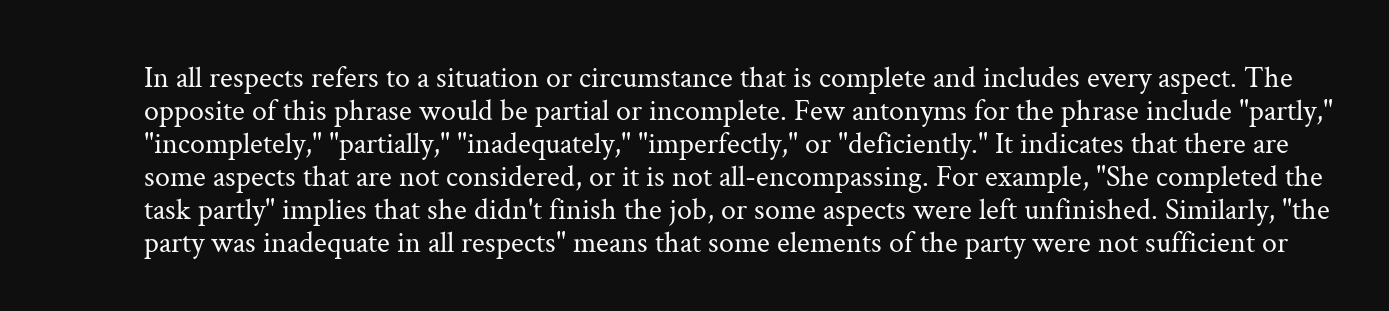In all respects refers to a situation or circumstance that is complete and includes every aspect. The opposite of this phrase would be partial or incomplete. Few antonyms for the phrase include "partly," "incompletely," "partially," "inadequately," "imperfectly," or "deficiently." It indicates that there are some aspects that are not considered, or it is not all-encompassing. For example, "She completed the task partly" implies that she didn't finish the job, or some aspects were left unfinished. Similarly, "the party was inadequate in all respects" means that some elements of the party were not sufficient or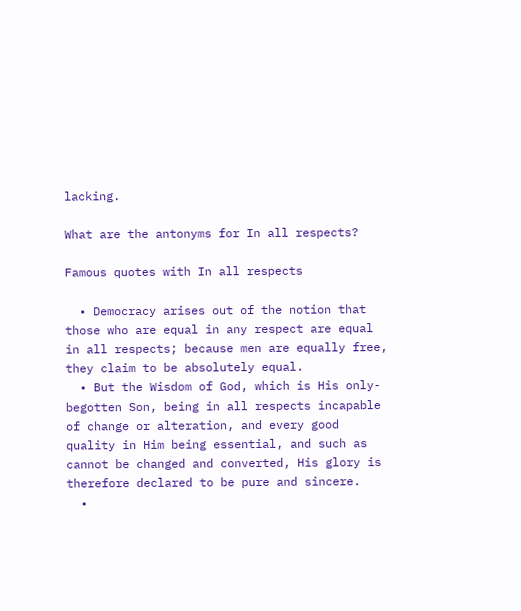lacking.

What are the antonyms for In all respects?

Famous quotes with In all respects

  • Democracy arises out of the notion that those who are equal in any respect are equal in all respects; because men are equally free, they claim to be absolutely equal.
  • But the Wisdom of God, which is His only-begotten Son, being in all respects incapable of change or alteration, and every good quality in Him being essential, and such as cannot be changed and converted, His glory is therefore declared to be pure and sincere.
  •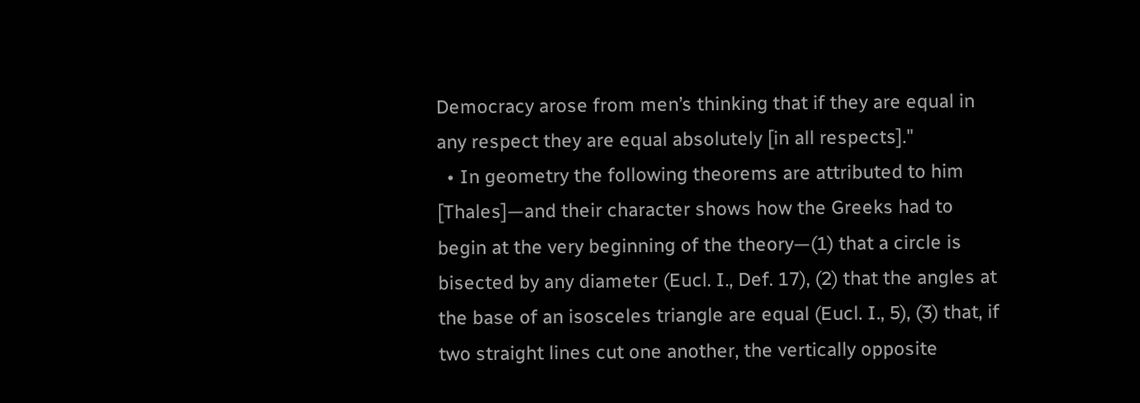Democracy arose from men’s thinking that if they are equal in any respect they are equal absolutely [in all respects]."
  • In geometry the following theorems are attributed to him [Thales]—and their character shows how the Greeks had to begin at the very beginning of the theory—(1) that a circle is bisected by any diameter (Eucl. I., Def. 17), (2) that the angles at the base of an isosceles triangle are equal (Eucl. I., 5), (3) that, if two straight lines cut one another, the vertically opposite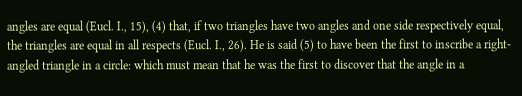angles are equal (Eucl. I., 15), (4) that, if two triangles have two angles and one side respectively equal, the triangles are equal in all respects (Eucl. I., 26). He is said (5) to have been the first to inscribe a right-angled triangle in a circle: which must mean that he was the first to discover that the angle in a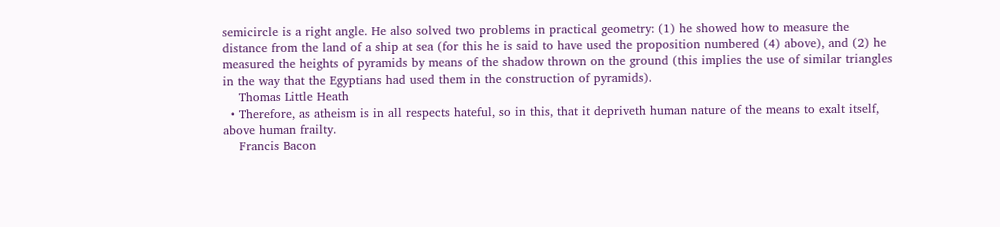semicircle is a right angle. He also solved two problems in practical geometry: (1) he showed how to measure the distance from the land of a ship at sea (for this he is said to have used the proposition numbered (4) above), and (2) he measured the heights of pyramids by means of the shadow thrown on the ground (this implies the use of similar triangles in the way that the Egyptians had used them in the construction of pyramids).
    Thomas Little Heath
  • Therefore, as atheism is in all respects hateful, so in this, that it depriveth human nature of the means to exalt itself, above human frailty.
    Francis Bacon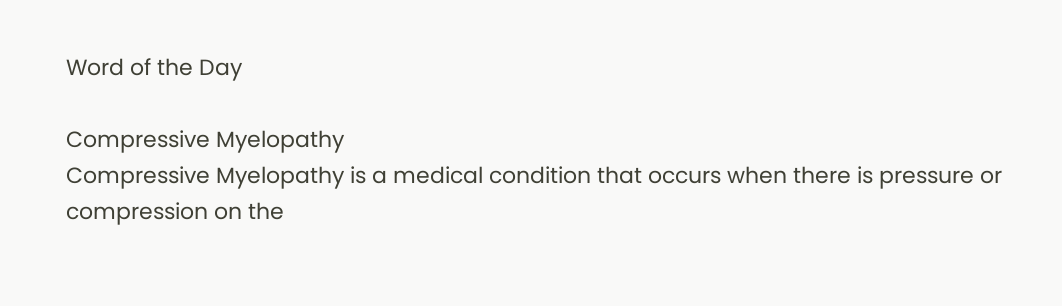Word of the Day

Compressive Myelopathy
Compressive Myelopathy is a medical condition that occurs when there is pressure or compression on the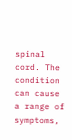spinal cord. The condition can cause a range of symptoms,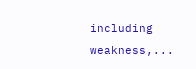including weakness,...